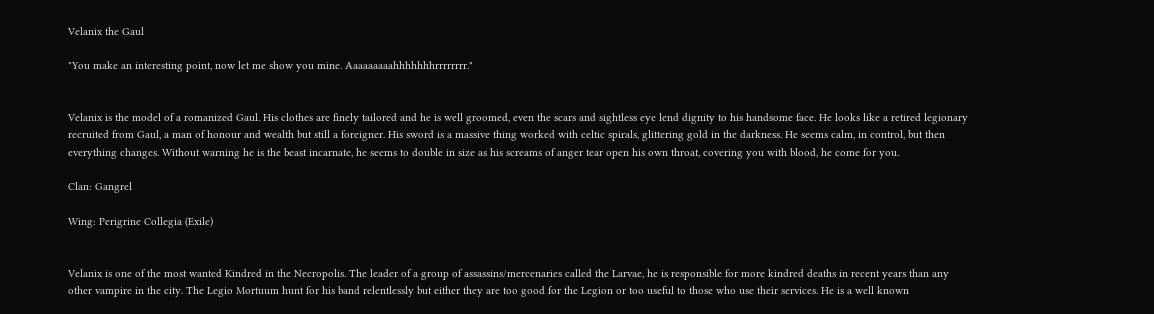Velanix the Gaul

"You make an interesting point, now let me show you mine. Aaaaaaaaahhhhhhhrrrrrrrr."


Velanix is the model of a romanized Gaul. His clothes are finely tailored and he is well groomed, even the scars and sightless eye lend dignity to his handsome face. He looks like a retired legionary recruited from Gaul, a man of honour and wealth but still a foreigner. His sword is a massive thing worked with celtic spirals, glittering gold in the darkness. He seems calm, in control, but then everything changes. Without warning he is the beast incarnate, he seems to double in size as his screams of anger tear open his own throat, covering you with blood, he come for you.

Clan: Gangrel

Wing: Perigrine Collegia (Exile)


Velanix is one of the most wanted Kindred in the Necropolis. The leader of a group of assassins/mercenaries called the Larvae, he is responsible for more kindred deaths in recent years than any other vampire in the city. The Legio Mortuum hunt for his band relentlessly but either they are too good for the Legion or too useful to those who use their services. He is a well known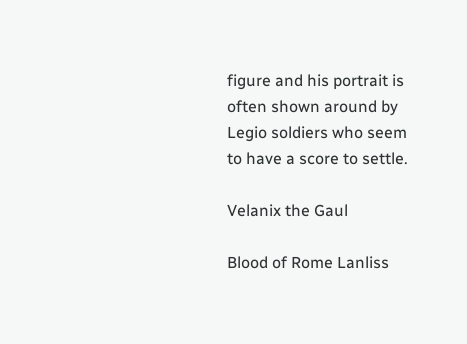figure and his portrait is often shown around by Legio soldiers who seem to have a score to settle.

Velanix the Gaul

Blood of Rome Lanliss